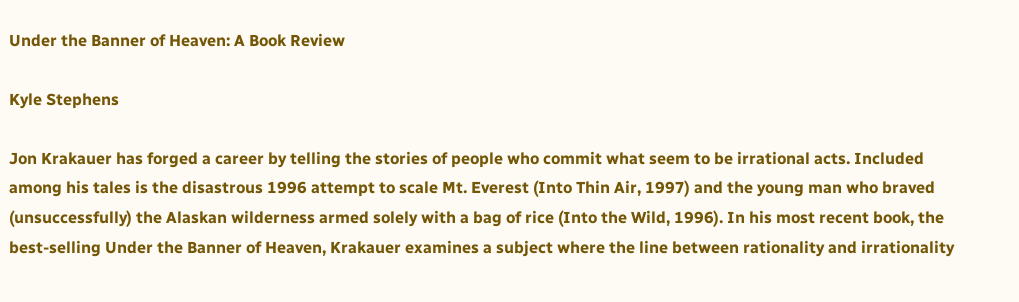Under the Banner of Heaven: A Book Review

Kyle Stephens

Jon Krakauer has forged a career by telling the stories of people who commit what seem to be irrational acts. Included among his tales is the disastrous 1996 attempt to scale Mt. Everest (Into Thin Air, 1997) and the young man who braved (unsuccessfully) the Alaskan wilderness armed solely with a bag of rice (Into the Wild, 1996). In his most recent book, the best-selling Under the Banner of Heaven, Krakauer examines a subject where the line between rationality and irrationality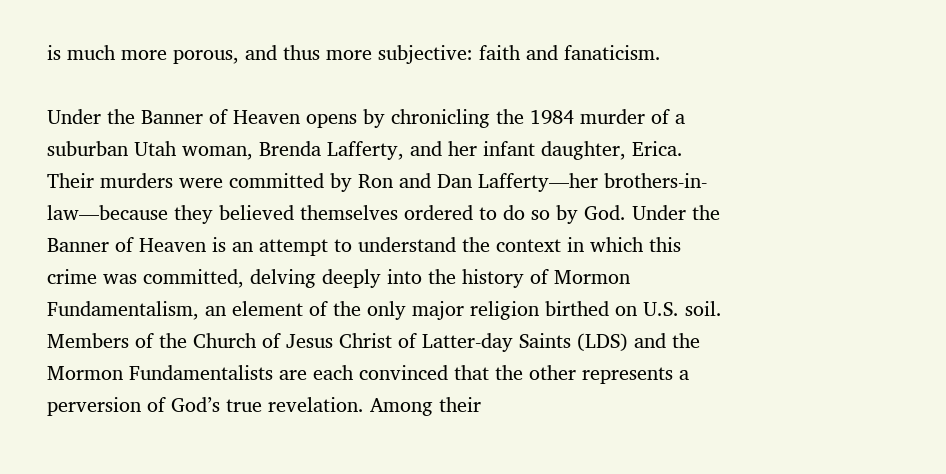is much more porous, and thus more subjective: faith and fanaticism.

Under the Banner of Heaven opens by chronicling the 1984 murder of a suburban Utah woman, Brenda Lafferty, and her infant daughter, Erica. Their murders were committed by Ron and Dan Lafferty—her brothers-in-law—because they believed themselves ordered to do so by God. Under the Banner of Heaven is an attempt to understand the context in which this crime was committed, delving deeply into the history of Mormon Fundamentalism, an element of the only major religion birthed on U.S. soil. Members of the Church of Jesus Christ of Latter-day Saints (LDS) and the Mormon Fundamentalists are each convinced that the other represents a perversion of God’s true revelation. Among their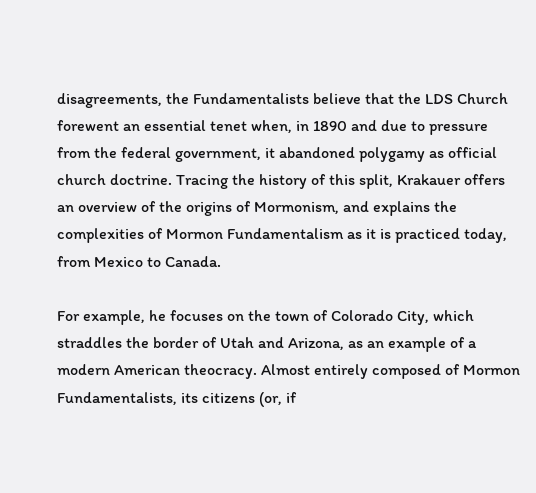disagreements, the Fundamentalists believe that the LDS Church forewent an essential tenet when, in 1890 and due to pressure from the federal government, it abandoned polygamy as official church doctrine. Tracing the history of this split, Krakauer offers an overview of the origins of Mormonism, and explains the complexities of Mormon Fundamentalism as it is practiced today, from Mexico to Canada.

For example, he focuses on the town of Colorado City, which straddles the border of Utah and Arizona, as an example of a modern American theocracy. Almost entirely composed of Mormon Fundamentalists, its citizens (or, if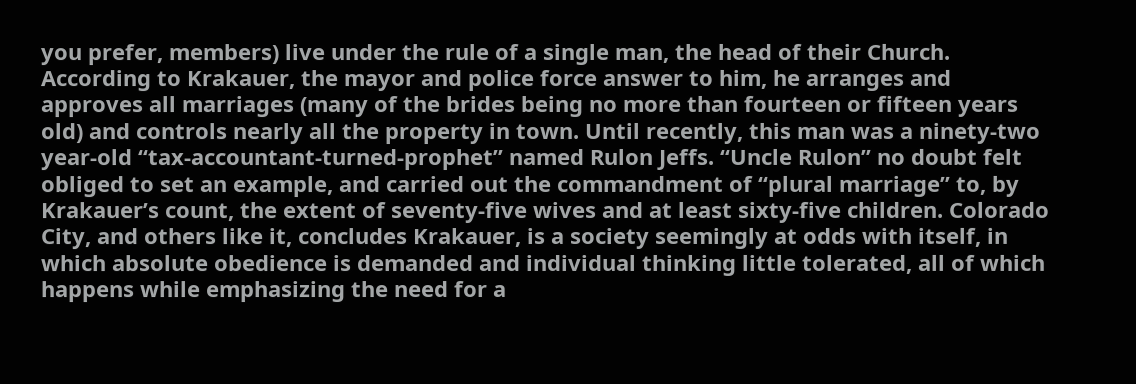you prefer, members) live under the rule of a single man, the head of their Church. According to Krakauer, the mayor and police force answer to him, he arranges and approves all marriages (many of the brides being no more than fourteen or fifteen years old) and controls nearly all the property in town. Until recently, this man was a ninety-two year-old “tax-accountant-turned-prophet” named Rulon Jeffs. “Uncle Rulon” no doubt felt obliged to set an example, and carried out the commandment of “plural marriage” to, by Krakauer’s count, the extent of seventy-five wives and at least sixty-five children. Colorado City, and others like it, concludes Krakauer, is a society seemingly at odds with itself, in which absolute obedience is demanded and individual thinking little tolerated, all of which happens while emphasizing the need for a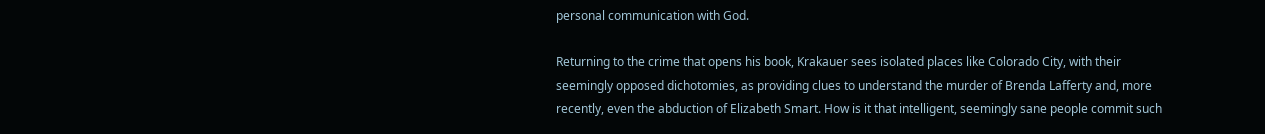personal communication with God.

Returning to the crime that opens his book, Krakauer sees isolated places like Colorado City, with their seemingly opposed dichotomies, as providing clues to understand the murder of Brenda Lafferty and, more recently, even the abduction of Elizabeth Smart. How is it that intelligent, seemingly sane people commit such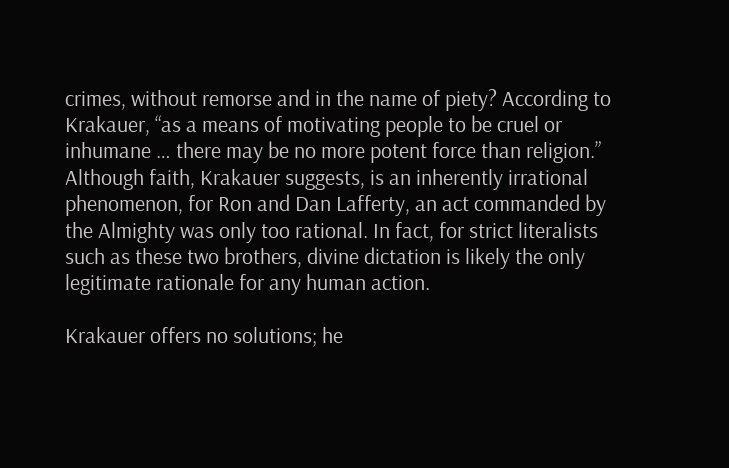crimes, without remorse and in the name of piety? According to Krakauer, “as a means of motivating people to be cruel or inhumane … there may be no more potent force than religion.” Although faith, Krakauer suggests, is an inherently irrational phenomenon, for Ron and Dan Lafferty, an act commanded by the Almighty was only too rational. In fact, for strict literalists such as these two brothers, divine dictation is likely the only legitimate rationale for any human action.

Krakauer offers no solutions; he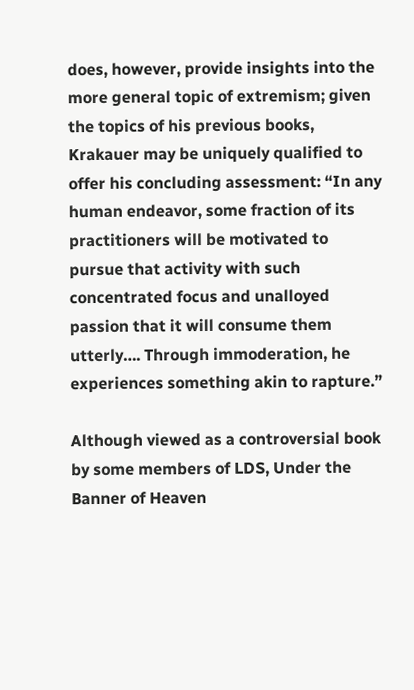does, however, provide insights into the more general topic of extremism; given the topics of his previous books, Krakauer may be uniquely qualified to offer his concluding assessment: “In any human endeavor, some fraction of its practitioners will be motivated to pursue that activity with such concentrated focus and unalloyed passion that it will consume them utterly…. Through immoderation, he experiences something akin to rapture.”

Although viewed as a controversial book by some members of LDS, Under the Banner of Heaven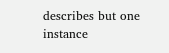describes but one instance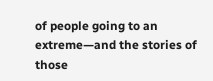of people going to an extreme—and the stories of those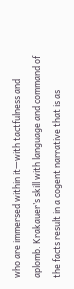who are immersed within it—with tactfulness and aplomb. Krakauer’s skill with language and command of the facts result in a cogent narrative that is as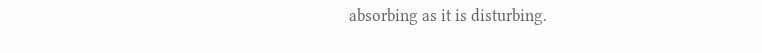absorbing as it is disturbing.